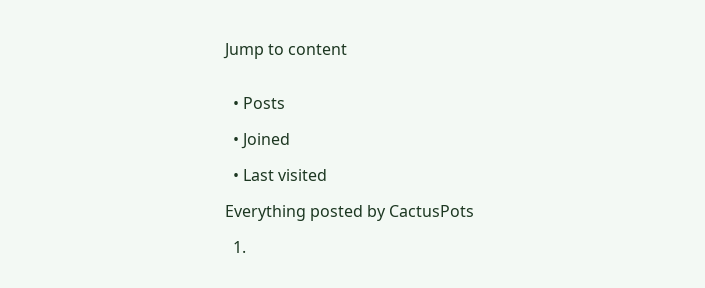Jump to content


  • Posts

  • Joined

  • Last visited

Everything posted by CactusPots

  1.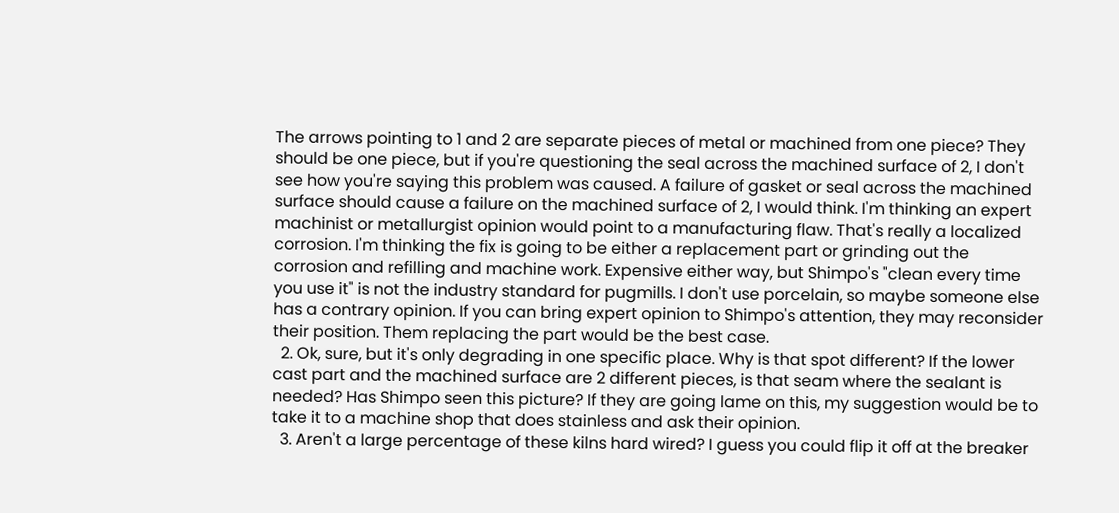The arrows pointing to 1 and 2 are separate pieces of metal or machined from one piece? They should be one piece, but if you're questioning the seal across the machined surface of 2, I don't see how you're saying this problem was caused. A failure of gasket or seal across the machined surface should cause a failure on the machined surface of 2, I would think. I'm thinking an expert machinist or metallurgist opinion would point to a manufacturing flaw. That's really a localized corrosion. I'm thinking the fix is going to be either a replacement part or grinding out the corrosion and refilling and machine work. Expensive either way, but Shimpo's "clean every time you use it" is not the industry standard for pugmills. I don't use porcelain, so maybe someone else has a contrary opinion. If you can bring expert opinion to Shimpo's attention, they may reconsider their position. Them replacing the part would be the best case.
  2. Ok, sure, but it's only degrading in one specific place. Why is that spot different? If the lower cast part and the machined surface are 2 different pieces, is that seam where the sealant is needed? Has Shimpo seen this picture? If they are going lame on this, my suggestion would be to take it to a machine shop that does stainless and ask their opinion.
  3. Aren't a large percentage of these kilns hard wired? I guess you could flip it off at the breaker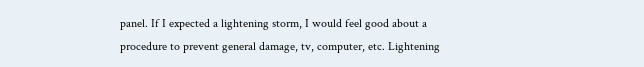panel. If I expected a lightening storm, I would feel good about a procedure to prevent general damage, tv, computer, etc. Lightening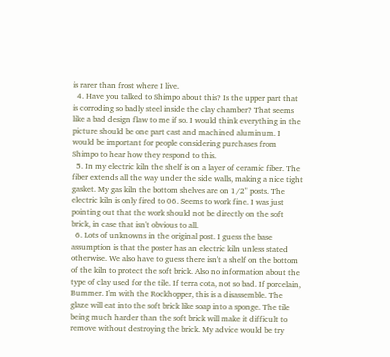is rarer than frost where I live.
  4. Have you talked to Shimpo about this? Is the upper part that is corroding so badly steel inside the clay chamber? That seems like a bad design flaw to me if so. I would think everything in the picture should be one part cast and machined aluminum. I would be important for people considering purchases from Shimpo to hear how they respond to this.
  5. In my electric kiln the shelf is on a layer of ceramic fiber. The fiber extends all the way under the side walls, making a nice tight gasket. My gas kiln the bottom shelves are on 1/2" posts. The electric kiln is only fired to 06. Seems to work fine. I was just pointing out that the work should not be directly on the soft brick, in case that isn't obvious to all.
  6. Lots of unknowns in the original post. I guess the base assumption is that the poster has an electric kiln unless stated otherwise. We also have to guess there isn't a shelf on the bottom of the kiln to protect the soft brick. Also no information about the type of clay used for the tile. If terra cota, not so bad. If porcelain, Bummer. I'm with the Rockhopper, this is a disassemble. The glaze will eat into the soft brick like soap into a sponge. The tile being much harder than the soft brick will make it difficult to remove without destroying the brick. My advice would be try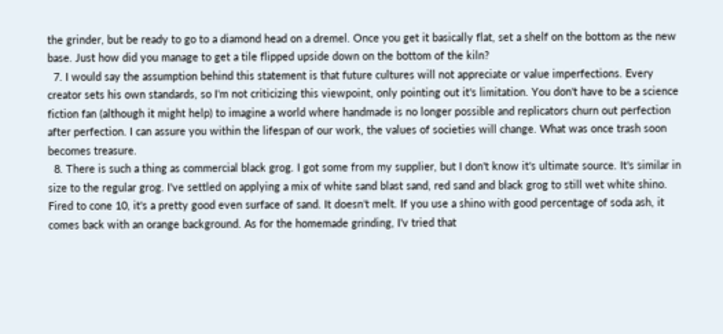the grinder, but be ready to go to a diamond head on a dremel. Once you get it basically flat, set a shelf on the bottom as the new base. Just how did you manage to get a tile flipped upside down on the bottom of the kiln?
  7. I would say the assumption behind this statement is that future cultures will not appreciate or value imperfections. Every creator sets his own standards, so I'm not criticizing this viewpoint, only pointing out it's limitation. You don't have to be a science fiction fan (although it might help) to imagine a world where handmade is no longer possible and replicators churn out perfection after perfection. I can assure you within the lifespan of our work, the values of societies will change. What was once trash soon becomes treasure.
  8. There is such a thing as commercial black grog. I got some from my supplier, but I don't know it's ultimate source. It's similar in size to the regular grog. I've settled on applying a mix of white sand blast sand, red sand and black grog to still wet white shino. Fired to cone 10, it's a pretty good even surface of sand. It doesn't melt. If you use a shino with good percentage of soda ash, it comes back with an orange background. As for the homemade grinding, I'v tried that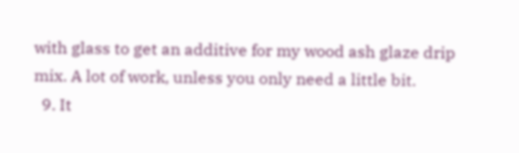with glass to get an additive for my wood ash glaze drip mix. A lot of work, unless you only need a little bit.
  9. It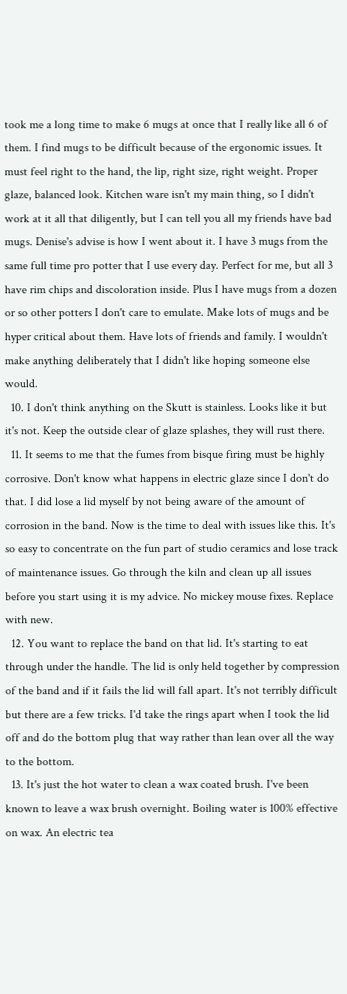took me a long time to make 6 mugs at once that I really like all 6 of them. I find mugs to be difficult because of the ergonomic issues. It must feel right to the hand, the lip, right size, right weight. Proper glaze, balanced look. Kitchen ware isn't my main thing, so I didn't work at it all that diligently, but I can tell you all my friends have bad mugs. Denise's advise is how I went about it. I have 3 mugs from the same full time pro potter that I use every day. Perfect for me, but all 3 have rim chips and discoloration inside. Plus I have mugs from a dozen or so other potters I don't care to emulate. Make lots of mugs and be hyper critical about them. Have lots of friends and family. I wouldn't make anything deliberately that I didn't like hoping someone else would.
  10. I don't think anything on the Skutt is stainless. Looks like it but it's not. Keep the outside clear of glaze splashes, they will rust there.
  11. It seems to me that the fumes from bisque firing must be highly corrosive. Don't know what happens in electric glaze since I don't do that. I did lose a lid myself by not being aware of the amount of corrosion in the band. Now is the time to deal with issues like this. It's so easy to concentrate on the fun part of studio ceramics and lose track of maintenance issues. Go through the kiln and clean up all issues before you start using it is my advice. No mickey mouse fixes. Replace with new.
  12. You want to replace the band on that lid. It's starting to eat through under the handle. The lid is only held together by compression of the band and if it fails the lid will fall apart. It's not terribly difficult but there are a few tricks. I'd take the rings apart when I took the lid off and do the bottom plug that way rather than lean over all the way to the bottom.
  13. It's just the hot water to clean a wax coated brush. I've been known to leave a wax brush overnight. Boiling water is 100% effective on wax. An electric tea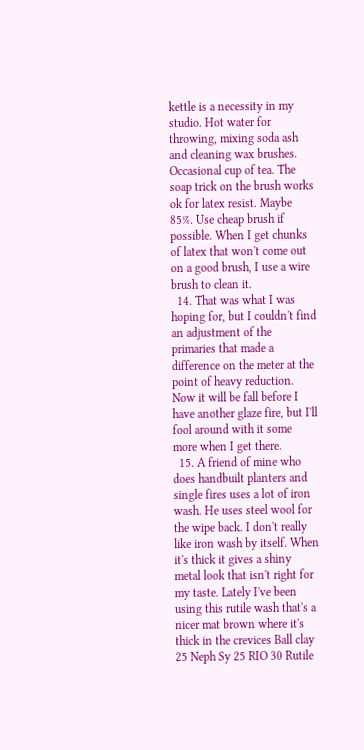kettle is a necessity in my studio. Hot water for throwing, mixing soda ash and cleaning wax brushes. Occasional cup of tea. The soap trick on the brush works ok for latex resist. Maybe 85%. Use cheap brush if possible. When I get chunks of latex that won't come out on a good brush, I use a wire brush to clean it.
  14. That was what I was hoping for, but I couldn't find an adjustment of the primaries that made a difference on the meter at the point of heavy reduction. Now it will be fall before I have another glaze fire, but I'll fool around with it some more when I get there.
  15. A friend of mine who does handbuilt planters and single fires uses a lot of iron wash. He uses steel wool for the wipe back. I don't really like iron wash by itself. When it's thick it gives a shiny metal look that isn't right for my taste. Lately I've been using this rutile wash that's a nicer mat brown where it's thick in the crevices Ball clay 25 Neph Sy 25 RIO 30 Rutile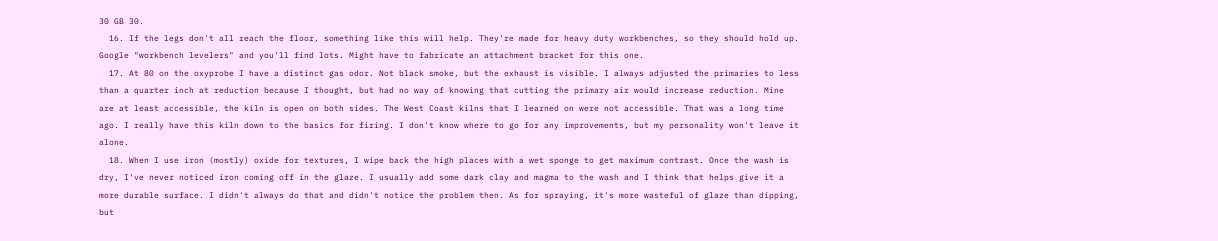30 GB 30.
  16. If the legs don't all reach the floor, something like this will help. They're made for heavy duty workbenches, so they should hold up. Google "workbench levelers" and you'll find lots. Might have to fabricate an attachment bracket for this one.
  17. At 80 on the oxyprobe I have a distinct gas odor. Not black smoke, but the exhaust is visible. I always adjusted the primaries to less than a quarter inch at reduction because I thought, but had no way of knowing that cutting the primary air would increase reduction. Mine are at least accessible, the kiln is open on both sides. The West Coast kilns that I learned on were not accessible. That was a long time ago. I really have this kiln down to the basics for firing. I don't know where to go for any improvements, but my personality won't leave it alone.
  18. When I use iron (mostly) oxide for textures, I wipe back the high places with a wet sponge to get maximum contrast. Once the wash is dry, I've never noticed iron coming off in the glaze. I usually add some dark clay and magma to the wash and I think that helps give it a more durable surface. I didn't always do that and didn't notice the problem then. As for spraying, it's more wasteful of glaze than dipping, but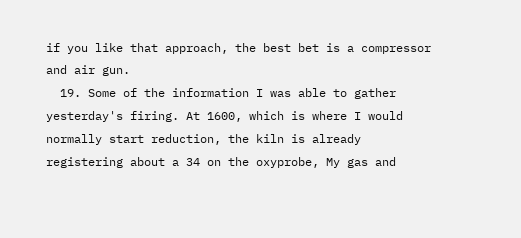if you like that approach, the best bet is a compressor and air gun.
  19. Some of the information I was able to gather yesterday's firing. At 1600, which is where I would normally start reduction, the kiln is already registering about a 34 on the oxyprobe, My gas and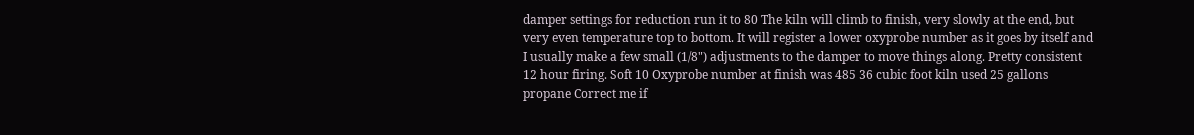damper settings for reduction run it to 80 The kiln will climb to finish, very slowly at the end, but very even temperature top to bottom. It will register a lower oxyprobe number as it goes by itself and I usually make a few small (1/8") adjustments to the damper to move things along. Pretty consistent 12 hour firing. Soft 10 Oxyprobe number at finish was 485 36 cubic foot kiln used 25 gallons propane Correct me if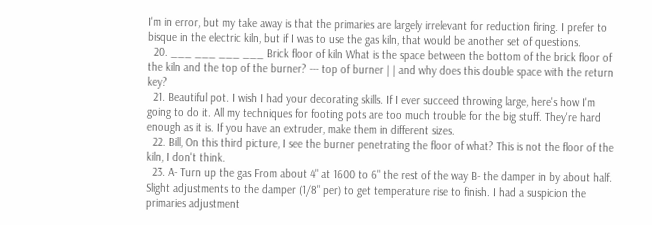I'm in error, but my take away is that the primaries are largely irrelevant for reduction firing. I prefer to bisque in the electric kiln, but if I was to use the gas kiln, that would be another set of questions.
  20. ___ ___ ___ ___ Brick floor of kiln What is the space between the bottom of the brick floor of the kiln and the top of the burner? --- top of burner | | and why does this double space with the return key?
  21. Beautiful pot. I wish I had your decorating skills. If I ever succeed throwing large, here's how I'm going to do it. All my techniques for footing pots are too much trouble for the big stuff. They're hard enough as it is. If you have an extruder, make them in different sizes.
  22. Bill, On this third picture, I see the burner penetrating the floor of what? This is not the floor of the kiln, I don't think.
  23. A- Turn up the gas From about 4" at 1600 to 6" the rest of the way B- the damper in by about half. Slight adjustments to the damper (1/8" per) to get temperature rise to finish. I had a suspicion the primaries adjustment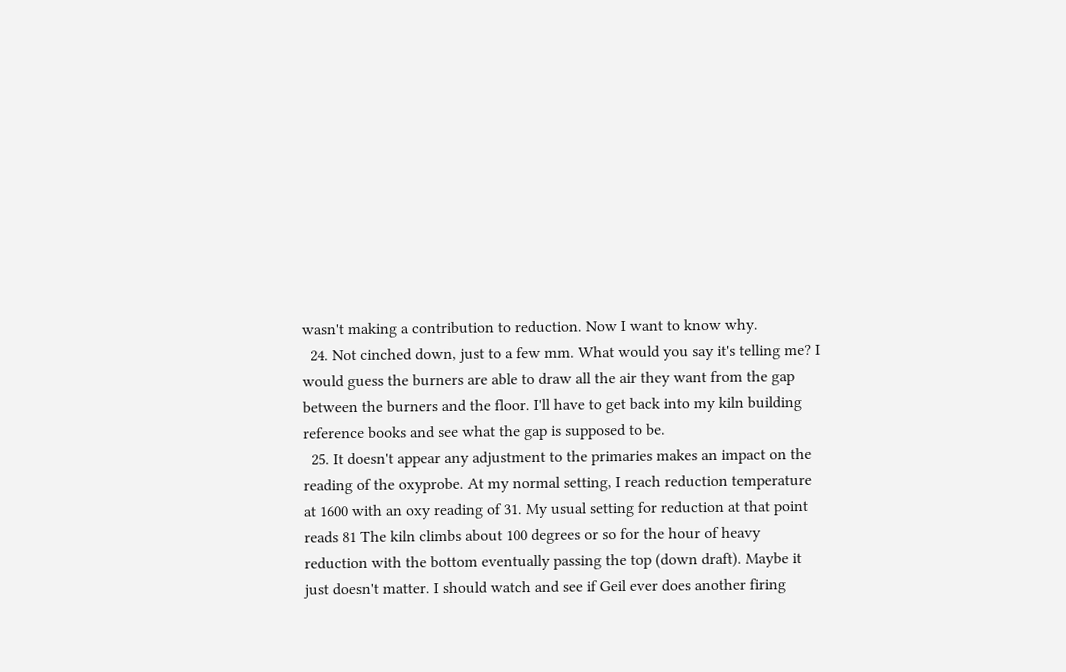wasn't making a contribution to reduction. Now I want to know why.
  24. Not cinched down, just to a few mm. What would you say it's telling me? I would guess the burners are able to draw all the air they want from the gap between the burners and the floor. I'll have to get back into my kiln building reference books and see what the gap is supposed to be.
  25. It doesn't appear any adjustment to the primaries makes an impact on the reading of the oxyprobe. At my normal setting, I reach reduction temperature at 1600 with an oxy reading of 31. My usual setting for reduction at that point reads 81 The kiln climbs about 100 degrees or so for the hour of heavy reduction with the bottom eventually passing the top (down draft). Maybe it just doesn't matter. I should watch and see if Geil ever does another firing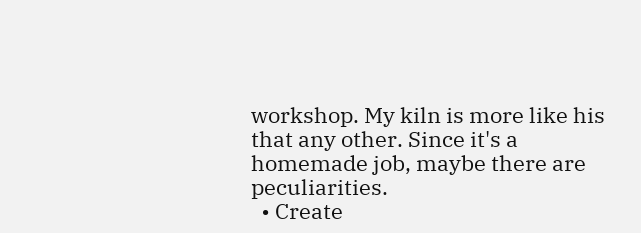workshop. My kiln is more like his that any other. Since it's a homemade job, maybe there are peculiarities.
  • Create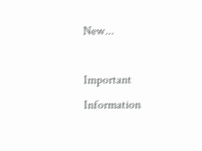New...

Important Information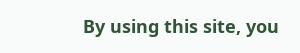By using this site, you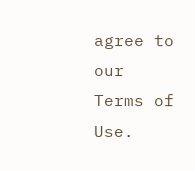agree to our Terms of Use.